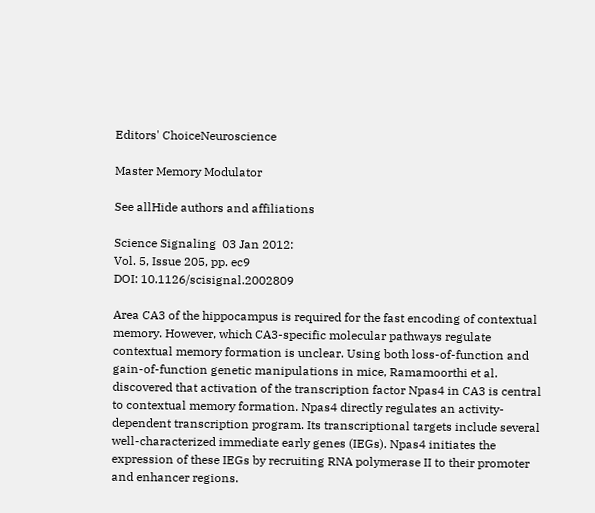Editors' ChoiceNeuroscience

Master Memory Modulator

See allHide authors and affiliations

Science Signaling  03 Jan 2012:
Vol. 5, Issue 205, pp. ec9
DOI: 10.1126/scisignal.2002809

Area CA3 of the hippocampus is required for the fast encoding of contextual memory. However, which CA3-specific molecular pathways regulate contextual memory formation is unclear. Using both loss-of-function and gain-of-function genetic manipulations in mice, Ramamoorthi et al. discovered that activation of the transcription factor Npas4 in CA3 is central to contextual memory formation. Npas4 directly regulates an activity-dependent transcription program. Its transcriptional targets include several well-characterized immediate early genes (IEGs). Npas4 initiates the expression of these IEGs by recruiting RNA polymerase II to their promoter and enhancer regions.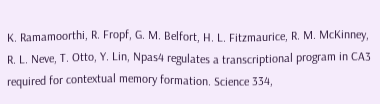K. Ramamoorthi, R. Fropf, G. M. Belfort, H. L. Fitzmaurice, R. M. McKinney, R. L. Neve, T. Otto, Y. Lin, Npas4 regulates a transcriptional program in CA3 required for contextual memory formation. Science 334,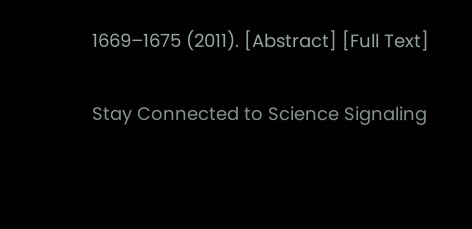1669–1675 (2011). [Abstract] [Full Text]

Stay Connected to Science Signaling